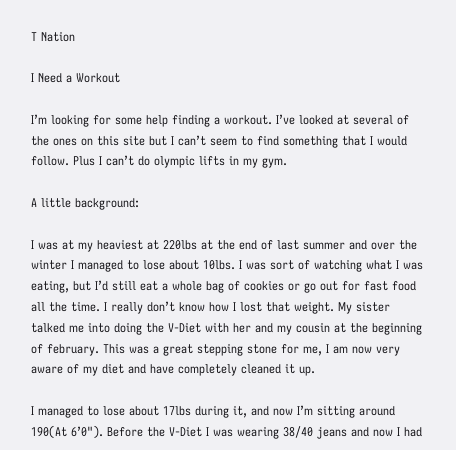T Nation

I Need a Workout

I’m looking for some help finding a workout. I’ve looked at several of the ones on this site but I can’t seem to find something that I would follow. Plus I can’t do olympic lifts in my gym.

A little background:

I was at my heaviest at 220lbs at the end of last summer and over the winter I managed to lose about 10lbs. I was sort of watching what I was eating, but I’d still eat a whole bag of cookies or go out for fast food all the time. I really don’t know how I lost that weight. My sister talked me into doing the V-Diet with her and my cousin at the beginning of february. This was a great stepping stone for me, I am now very aware of my diet and have completely cleaned it up.

I managed to lose about 17lbs during it, and now I’m sitting around 190(At 6’0"). Before the V-Diet I was wearing 38/40 jeans and now I had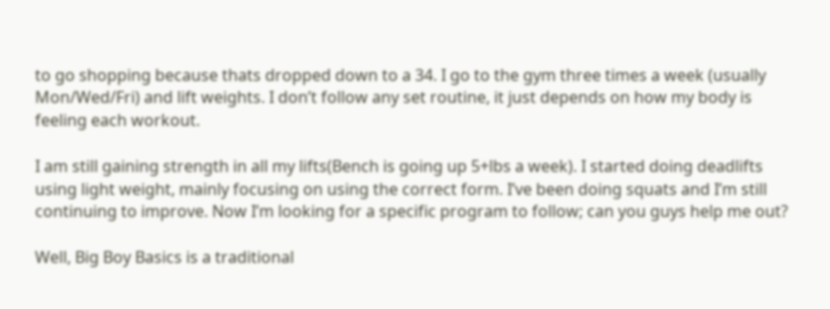to go shopping because thats dropped down to a 34. I go to the gym three times a week (usually Mon/Wed/Fri) and lift weights. I don’t follow any set routine, it just depends on how my body is feeling each workout.

I am still gaining strength in all my lifts(Bench is going up 5+lbs a week). I started doing deadlifts using light weight, mainly focusing on using the correct form. I’ve been doing squats and I’m still continuing to improve. Now I’m looking for a specific program to follow; can you guys help me out?

Well, Big Boy Basics is a traditional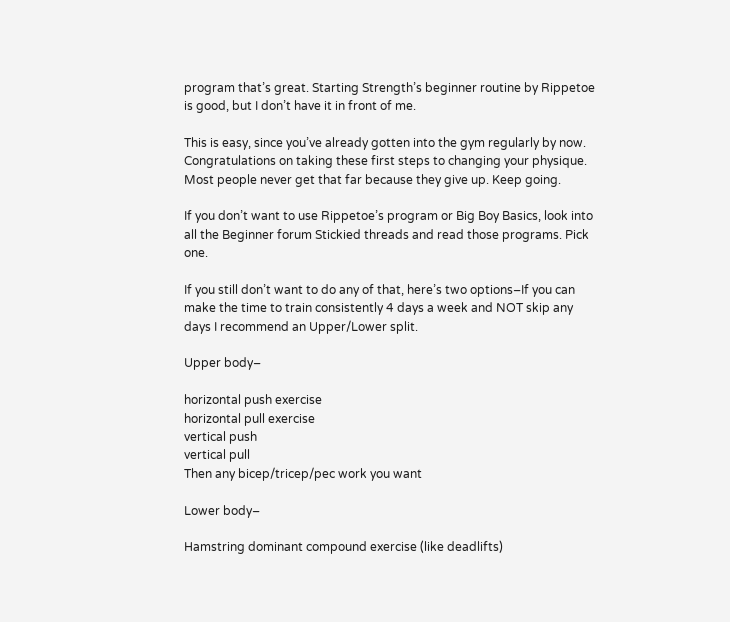program that’s great. Starting Strength’s beginner routine by Rippetoe is good, but I don’t have it in front of me.

This is easy, since you’ve already gotten into the gym regularly by now. Congratulations on taking these first steps to changing your physique. Most people never get that far because they give up. Keep going.

If you don’t want to use Rippetoe’s program or Big Boy Basics, look into all the Beginner forum Stickied threads and read those programs. Pick one.

If you still don’t want to do any of that, here’s two options–If you can make the time to train consistently 4 days a week and NOT skip any days I recommend an Upper/Lower split.

Upper body–

horizontal push exercise
horizontal pull exercise
vertical push
vertical pull
Then any bicep/tricep/pec work you want

Lower body–

Hamstring dominant compound exercise (like deadlifts)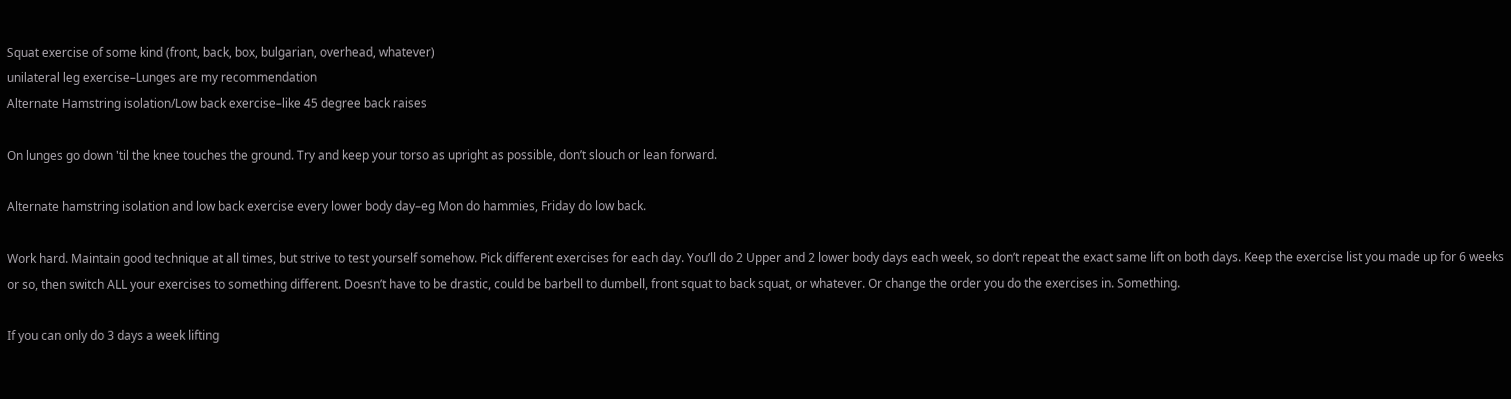Squat exercise of some kind (front, back, box, bulgarian, overhead, whatever)
unilateral leg exercise–Lunges are my recommendation
Alternate Hamstring isolation/Low back exercise–like 45 degree back raises

On lunges go down 'til the knee touches the ground. Try and keep your torso as upright as possible, don’t slouch or lean forward.

Alternate hamstring isolation and low back exercise every lower body day–eg Mon do hammies, Friday do low back.

Work hard. Maintain good technique at all times, but strive to test yourself somehow. Pick different exercises for each day. You’ll do 2 Upper and 2 lower body days each week, so don’t repeat the exact same lift on both days. Keep the exercise list you made up for 6 weeks or so, then switch ALL your exercises to something different. Doesn’t have to be drastic, could be barbell to dumbell, front squat to back squat, or whatever. Or change the order you do the exercises in. Something.

If you can only do 3 days a week lifting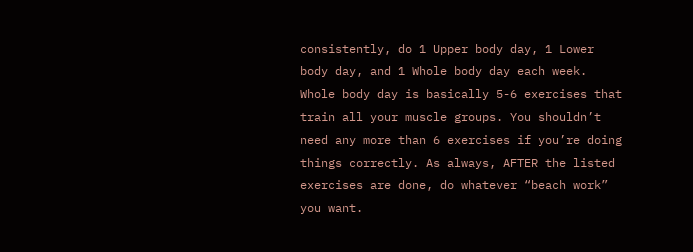consistently, do 1 Upper body day, 1 Lower body day, and 1 Whole body day each week. Whole body day is basically 5-6 exercises that train all your muscle groups. You shouldn’t need any more than 6 exercises if you’re doing things correctly. As always, AFTER the listed exercises are done, do whatever “beach work” you want.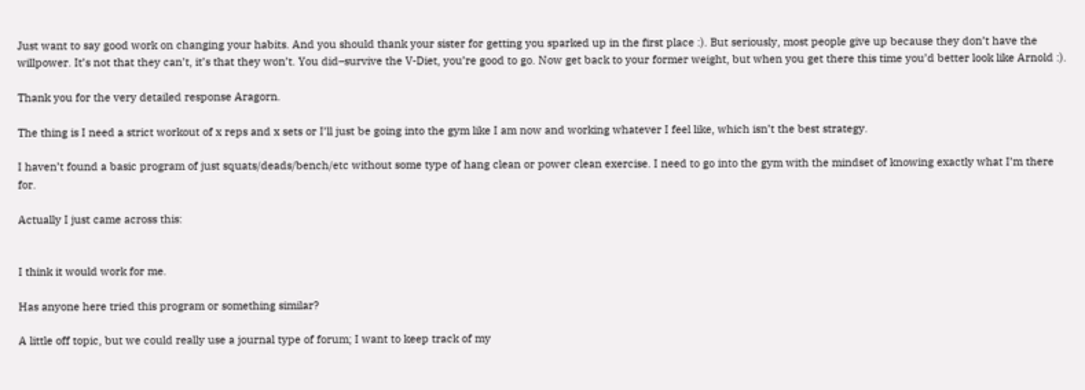Just want to say good work on changing your habits. And you should thank your sister for getting you sparked up in the first place :). But seriously, most people give up because they don’t have the willpower. It’s not that they can’t, it’s that they won’t. You did–survive the V-Diet, you’re good to go. Now get back to your former weight, but when you get there this time you’d better look like Arnold :).

Thank you for the very detailed response Aragorn.

The thing is I need a strict workout of x reps and x sets or I’ll just be going into the gym like I am now and working whatever I feel like, which isn’t the best strategy.

I haven’t found a basic program of just squats/deads/bench/etc without some type of hang clean or power clean exercise. I need to go into the gym with the mindset of knowing exactly what I’m there for.

Actually I just came across this:


I think it would work for me.

Has anyone here tried this program or something similar?

A little off topic, but we could really use a journal type of forum; I want to keep track of my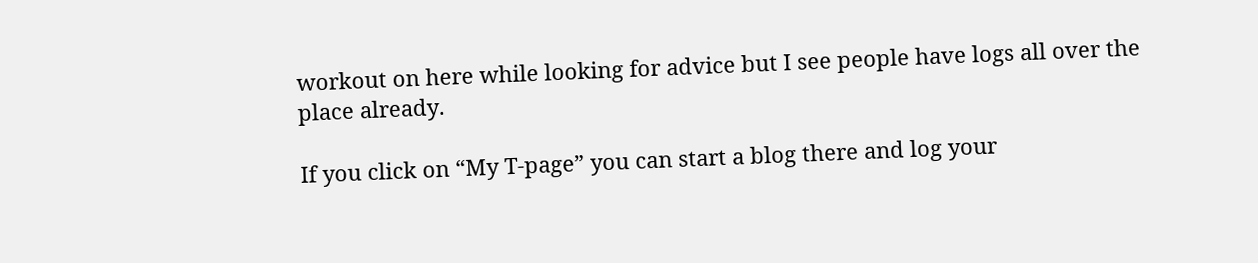workout on here while looking for advice but I see people have logs all over the place already.

If you click on “My T-page” you can start a blog there and log your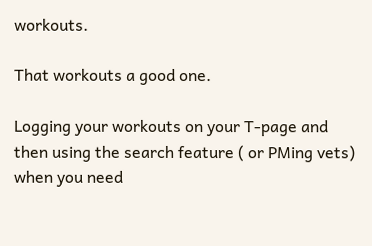workouts.

That workouts a good one.

Logging your workouts on your T-page and then using the search feature ( or PMing vets) when you need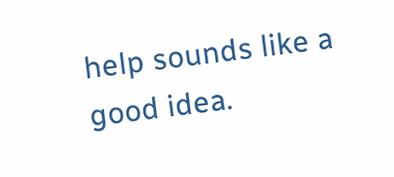help sounds like a good idea.